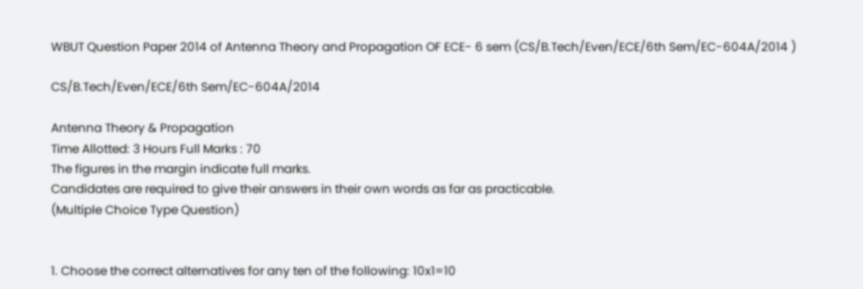WBUT Question Paper 2014 of Antenna Theory and Propagation OF ECE- 6 sem (CS/B.Tech/Even/ECE/6th Sem/EC-604A/2014 )

CS/B.Tech/Even/ECE/6th Sem/EC-604A/2014

Antenna Theory & Propagation
Time Allotted: 3 Hours Full Marks : 70
The figures in the margin indicate full marks.
Candidates are required to give their answers in their own words as far as practicable.
(Multiple Choice Type Question)


1. Choose the correct alternatives for any ten of the following: 10x1=10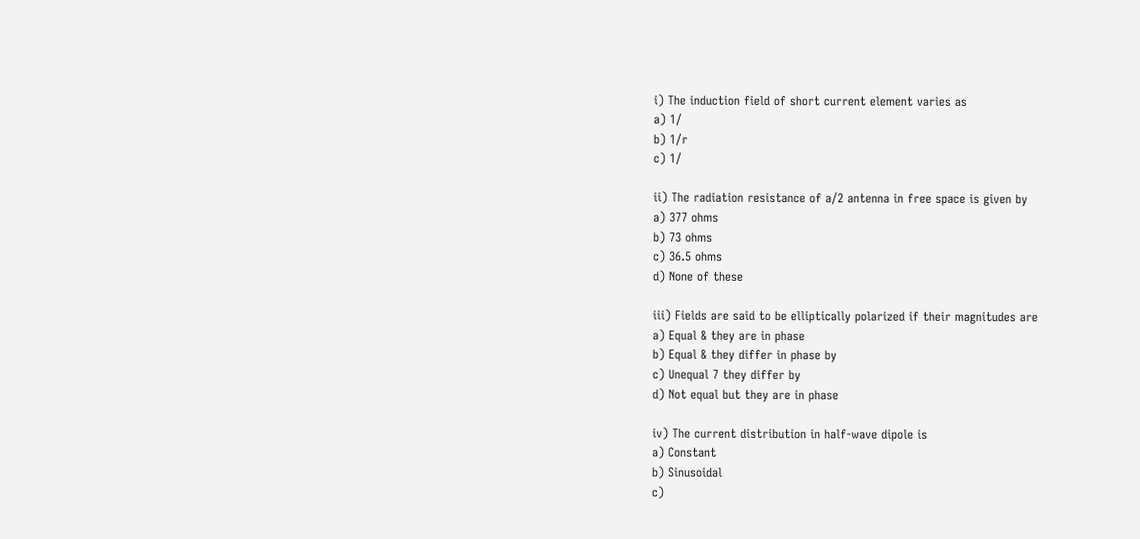i) The induction field of short current element varies as
a) 1/
b) 1/r
c) 1/

ii) The radiation resistance of a/2 antenna in free space is given by
a) 377 ohms
b) 73 ohms
c) 36.5 ohms
d) None of these

iii) Fields are said to be elliptically polarized if their magnitudes are
a) Equal & they are in phase
b) Equal & they differ in phase by
c) Unequal 7 they differ by
d) Not equal but they are in phase

iv) The current distribution in half-wave dipole is
a) Constant
b) Sinusoidal
c)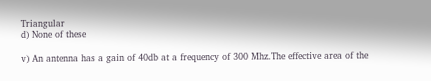Triangular
d) None of these

v) An antenna has a gain of 40db at a frequency of 300 Mhz.The effective area of the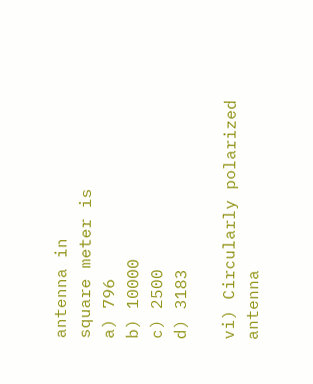antenna in
square meter is
a) 796
b) 10000
c) 2500
d) 3183

vi) Circularly polarized antenna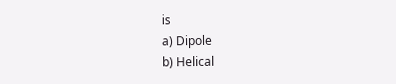is
a) Dipole
b) Helical